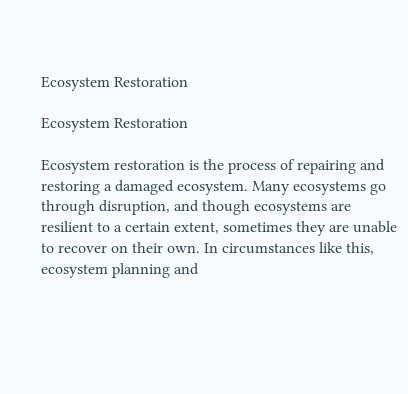Ecosystem Restoration

Ecosystem Restoration

Ecosystem restoration is the process of repairing and restoring a damaged ecosystem. Many ecosystems go through disruption, and though ecosystems are resilient to a certain extent, sometimes they are unable to recover on their own. In circumstances like this, ecosystem planning and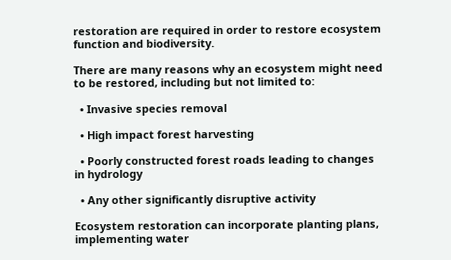restoration are required in order to restore ecosystem function and biodiversity.

There are many reasons why an ecosystem might need to be restored, including but not limited to:

  • Invasive species removal

  • High impact forest harvesting

  • Poorly constructed forest roads leading to changes in hydrology

  • Any other significantly disruptive activity

Ecosystem restoration can incorporate planting plans, implementing water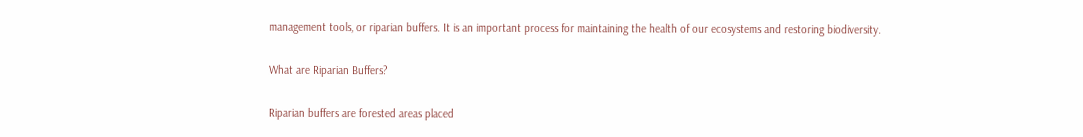management tools, or riparian buffers. It is an important process for maintaining the health of our ecosystems and restoring biodiversity.

What are Riparian Buffers?

Riparian buffers are forested areas placed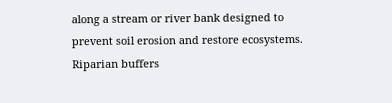along a stream or river bank designed to prevent soil erosion and restore ecosystems. Riparian buffers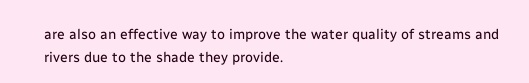are also an effective way to improve the water quality of streams and rivers due to the shade they provide.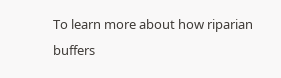To learn more about how riparian buffers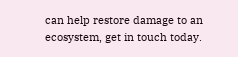can help restore damage to an ecosystem, get in touch today.